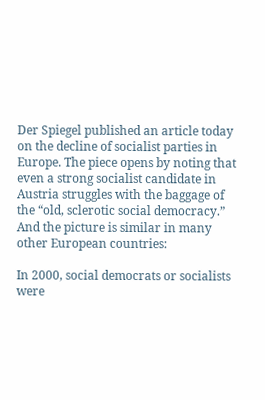Der Spiegel published an article today on the decline of socialist parties in Europe. The piece opens by noting that even a strong socialist candidate in Austria struggles with the baggage of the “old, sclerotic social democracy.” And the picture is similar in many other European countries:

In 2000, social democrats or socialists were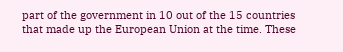part of the government in 10 out of the 15 countries that made up the European Union at the time. These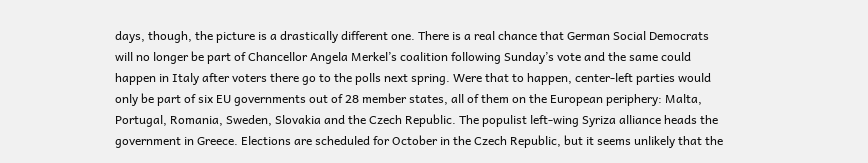days, though, the picture is a drastically different one. There is a real chance that German Social Democrats will no longer be part of Chancellor Angela Merkel’s coalition following Sunday’s vote and the same could happen in Italy after voters there go to the polls next spring. Were that to happen, center-left parties would only be part of six EU governments out of 28 member states, all of them on the European periphery: Malta, Portugal, Romania, Sweden, Slovakia and the Czech Republic. The populist left-wing Syriza alliance heads the government in Greece. Elections are scheduled for October in the Czech Republic, but it seems unlikely that the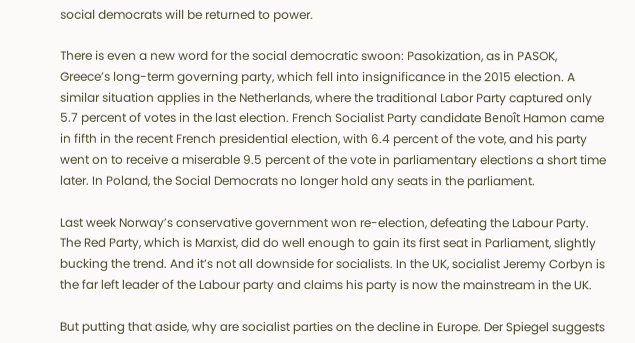social democrats will be returned to power.

There is even a new word for the social democratic swoon: Pasokization, as in PASOK, Greece’s long-term governing party, which fell into insignificance in the 2015 election. A similar situation applies in the Netherlands, where the traditional Labor Party captured only 5.7 percent of votes in the last election. French Socialist Party candidate Benoît Hamon came in fifth in the recent French presidential election, with 6.4 percent of the vote, and his party went on to receive a miserable 9.5 percent of the vote in parliamentary elections a short time later. In Poland, the Social Democrats no longer hold any seats in the parliament.

Last week Norway’s conservative government won re-election, defeating the Labour Party. The Red Party, which is Marxist, did do well enough to gain its first seat in Parliament, slightly bucking the trend. And it’s not all downside for socialists. In the UK, socialist Jeremy Corbyn is the far left leader of the Labour party and claims his party is now the mainstream in the UK.

But putting that aside, why are socialist parties on the decline in Europe. Der Spiegel suggests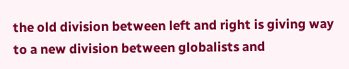the old division between left and right is giving way to a new division between globalists and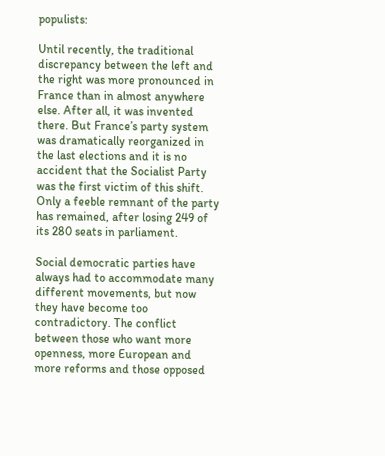populists:

Until recently, the traditional discrepancy between the left and the right was more pronounced in France than in almost anywhere else. After all, it was invented there. But France’s party system was dramatically reorganized in the last elections and it is no accident that the Socialist Party was the first victim of this shift. Only a feeble remnant of the party has remained, after losing 249 of its 280 seats in parliament.

Social democratic parties have always had to accommodate many different movements, but now they have become too contradictory. The conflict between those who want more openness, more European and more reforms and those opposed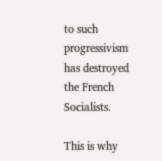to such progressivism has destroyed the French Socialists.

This is why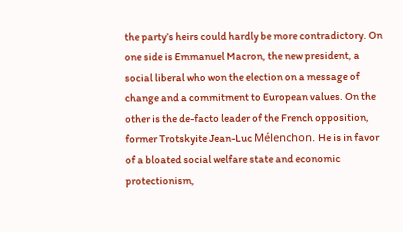the party’s heirs could hardly be more contradictory. On one side is Emmanuel Macron, the new president, a social liberal who won the election on a message of change and a commitment to European values. On the other is the de-facto leader of the French opposition, former Trotskyite Jean-Luc Mélenchon. He is in favor of a bloated social welfare state and economic protectionism,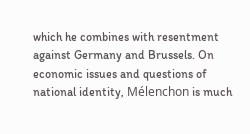which he combines with resentment against Germany and Brussels. On economic issues and questions of national identity, Mélenchon is much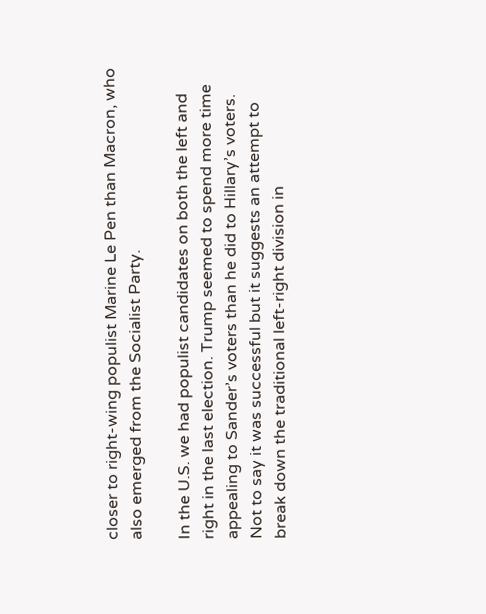closer to right-wing populist Marine Le Pen than Macron, who also emerged from the Socialist Party.

In the U.S. we had populist candidates on both the left and right in the last election. Trump seemed to spend more time appealing to Sander’s voters than he did to Hillary’s voters. Not to say it was successful but it suggests an attempt to break down the traditional left-right division in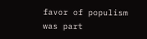favor of populism was part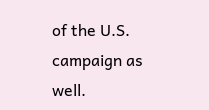of the U.S. campaign as well.